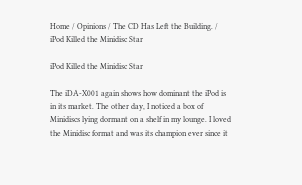Home / Opinions / The CD Has Left the Building. / iPod Killed the Minidisc Star

iPod Killed the Minidisc Star

The iDA-X001 again shows how dominant the iPod is in its market. The other day, I noticed a box of Minidiscs lying dormant on a shelf in my lounge. I loved the Minidisc format and was its champion ever since it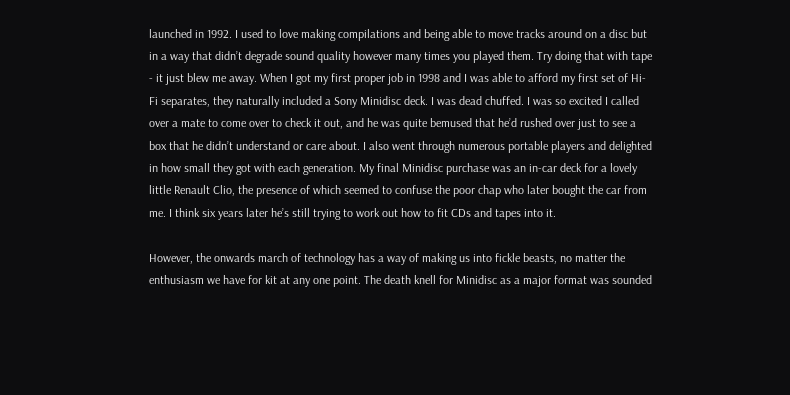launched in 1992. I used to love making compilations and being able to move tracks around on a disc but in a way that didn’t degrade sound quality however many times you played them. Try doing that with tape - it just blew me away. When I got my first proper job in 1998 and I was able to afford my first set of Hi-Fi separates, they naturally included a Sony Minidisc deck. I was dead chuffed. I was so excited I called over a mate to come over to check it out, and he was quite bemused that he’d rushed over just to see a box that he didn’t understand or care about. I also went through numerous portable players and delighted in how small they got with each generation. My final Minidisc purchase was an in-car deck for a lovely little Renault Clio, the presence of which seemed to confuse the poor chap who later bought the car from me. I think six years later he’s still trying to work out how to fit CDs and tapes into it.

However, the onwards march of technology has a way of making us into fickle beasts, no matter the enthusiasm we have for kit at any one point. The death knell for Minidisc as a major format was sounded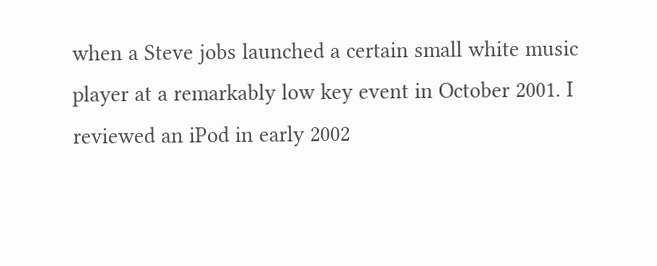when a Steve jobs launched a certain small white music player at a remarkably low key event in October 2001. I reviewed an iPod in early 2002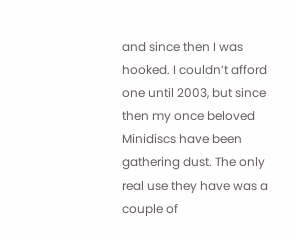and since then I was hooked. I couldn’t afford one until 2003, but since then my once beloved Minidiscs have been gathering dust. The only real use they have was a couple of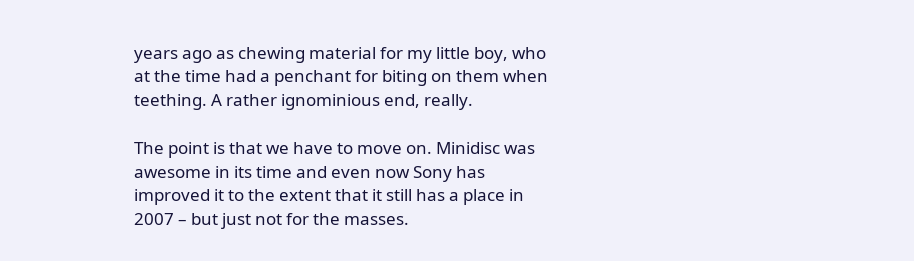years ago as chewing material for my little boy, who at the time had a penchant for biting on them when teething. A rather ignominious end, really.

The point is that we have to move on. Minidisc was awesome in its time and even now Sony has improved it to the extent that it still has a place in 2007 – but just not for the masses.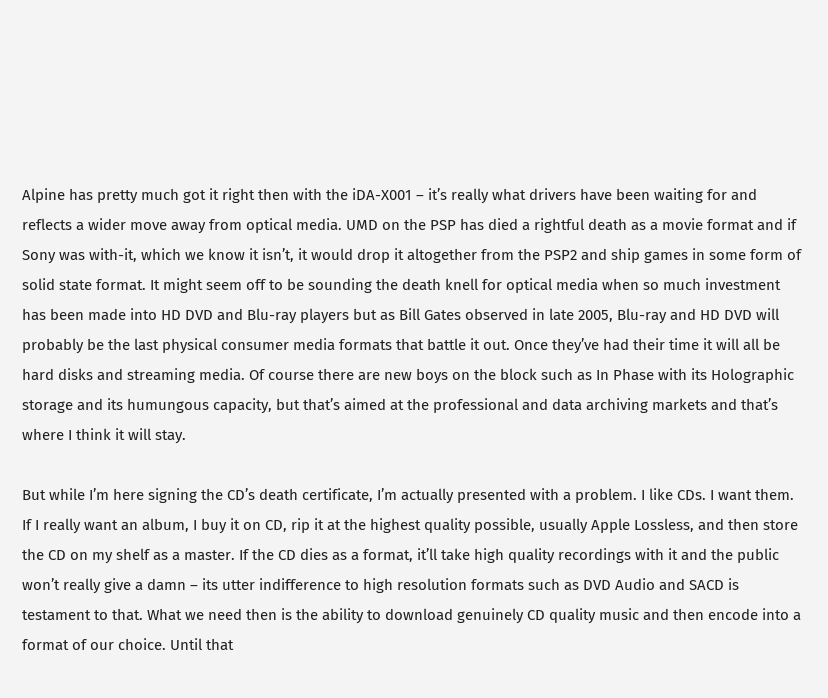Alpine has pretty much got it right then with the iDA-X001 – it’s really what drivers have been waiting for and reflects a wider move away from optical media. UMD on the PSP has died a rightful death as a movie format and if Sony was with-it, which we know it isn’t, it would drop it altogether from the PSP2 and ship games in some form of solid state format. It might seem off to be sounding the death knell for optical media when so much investment has been made into HD DVD and Blu-ray players but as Bill Gates observed in late 2005, Blu-ray and HD DVD will probably be the last physical consumer media formats that battle it out. Once they’ve had their time it will all be hard disks and streaming media. Of course there are new boys on the block such as In Phase with its Holographic storage and its humungous capacity, but that’s aimed at the professional and data archiving markets and that’s where I think it will stay.

But while I’m here signing the CD’s death certificate, I’m actually presented with a problem. I like CDs. I want them. If I really want an album, I buy it on CD, rip it at the highest quality possible, usually Apple Lossless, and then store the CD on my shelf as a master. If the CD dies as a format, it’ll take high quality recordings with it and the public won’t really give a damn – its utter indifference to high resolution formats such as DVD Audio and SACD is testament to that. What we need then is the ability to download genuinely CD quality music and then encode into a format of our choice. Until that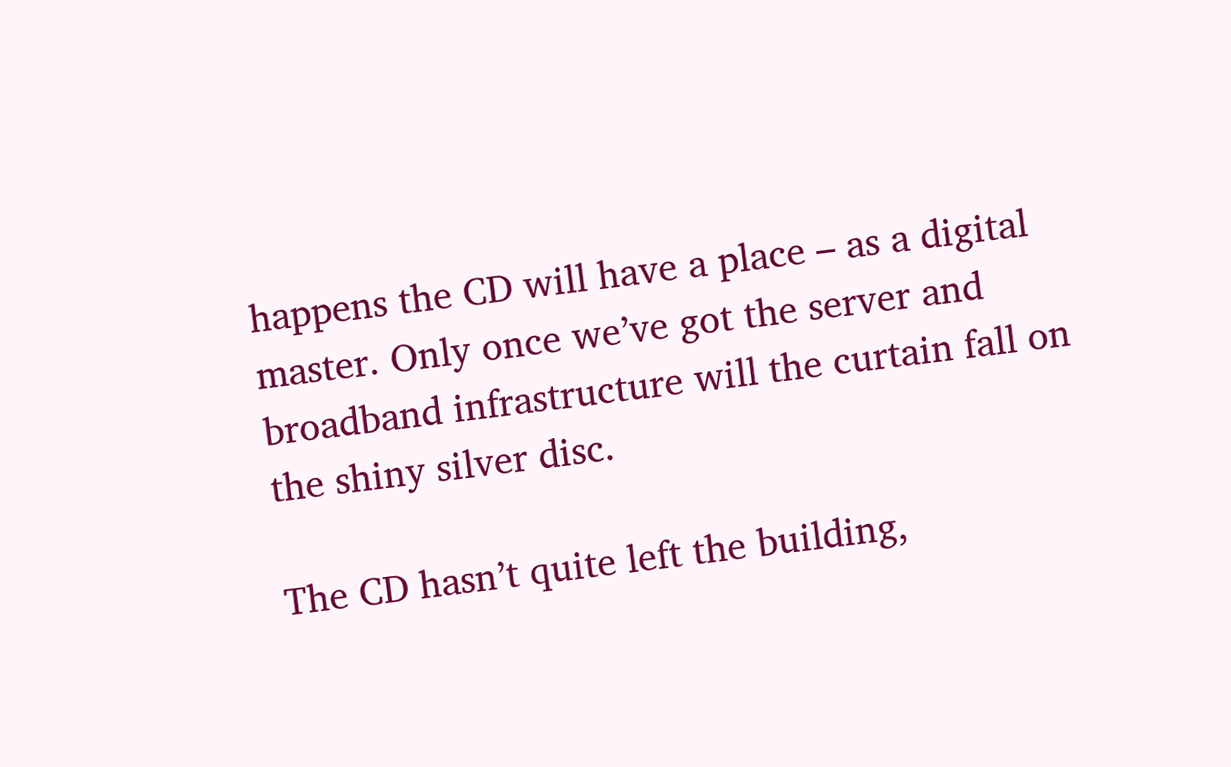happens the CD will have a place – as a digital master. Only once we’ve got the server and broadband infrastructure will the curtain fall on the shiny silver disc.

The CD hasn’t quite left the building,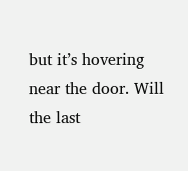but it’s hovering near the door. Will the last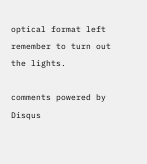optical format left remember to turn out the lights.

comments powered by Disqus